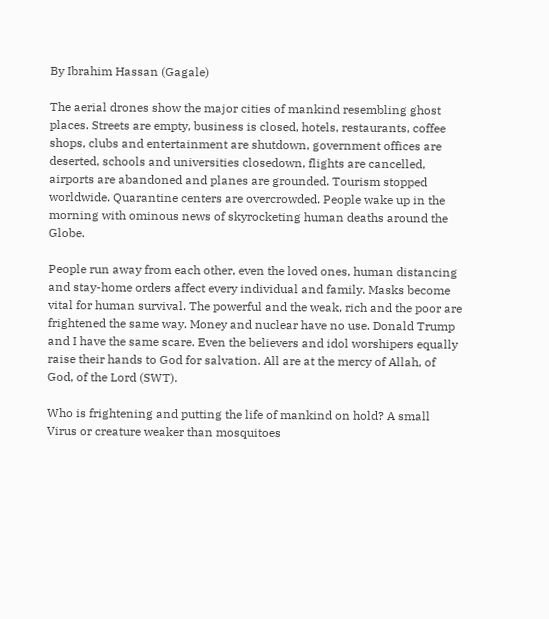By Ibrahim Hassan (Gagale)

The aerial drones show the major cities of mankind resembling ghost places. Streets are empty, business is closed, hotels, restaurants, coffee shops, clubs and entertainment are shutdown, government offices are deserted, schools and universities closedown, flights are cancelled, airports are abandoned and planes are grounded. Tourism stopped worldwide. Quarantine centers are overcrowded. People wake up in the morning with ominous news of skyrocketing human deaths around the Globe.

People run away from each other, even the loved ones, human distancing and stay-home orders affect every individual and family. Masks become vital for human survival. The powerful and the weak, rich and the poor are frightened the same way. Money and nuclear have no use. Donald Trump and I have the same scare. Even the believers and idol worshipers equally raise their hands to God for salvation. All are at the mercy of Allah, of God, of the Lord (SWT).

Who is frightening and putting the life of mankind on hold? A small Virus or creature weaker than mosquitoes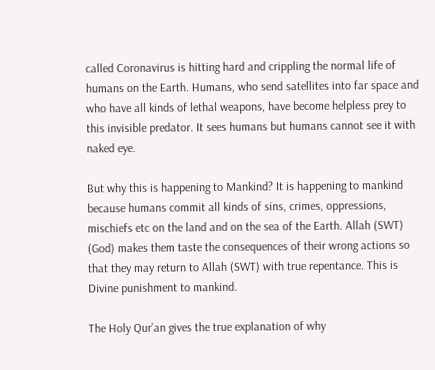called Coronavirus is hitting hard and crippling the normal life of humans on the Earth. Humans, who send satellites into far space and who have all kinds of lethal weapons, have become helpless prey to this invisible predator. It sees humans but humans cannot see it with naked eye.

But why this is happening to Mankind? It is happening to mankind because humans commit all kinds of sins, crimes, oppressions, mischiefs etc on the land and on the sea of the Earth. Allah (SWT) (God) makes them taste the consequences of their wrong actions so that they may return to Allah (SWT) with true repentance. This is Divine punishment to mankind.

The Holy Qur’an gives the true explanation of why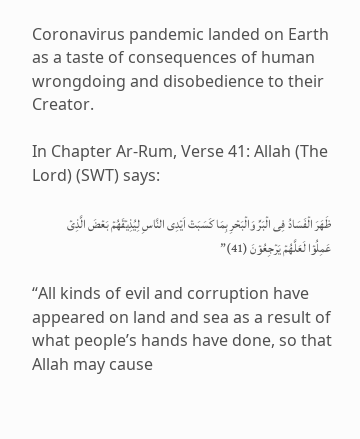Coronavirus pandemic landed on Earth as a taste of consequences of human wrongdoing and disobedience to their Creator.

In Chapter Ar-Rum, Verse 41: Allah (The Lord) (SWT) says:

ظَهَرَ الۡفَسَادُ فِى الۡبَرِّ وَالۡبَحۡرِ بِمَا كَسَبَتۡ اَيۡدِى النَّاسِ لِيُذِيۡقَهُمۡ بَعۡضَ الَّذِىۡ عَمِلُوۡا لَعَلَّهُمۡ يَرۡجِعُوۡنَ (41)”

“All kinds of evil and corruption have appeared on land and sea as a result of what people’s hands have done, so that Allah may cause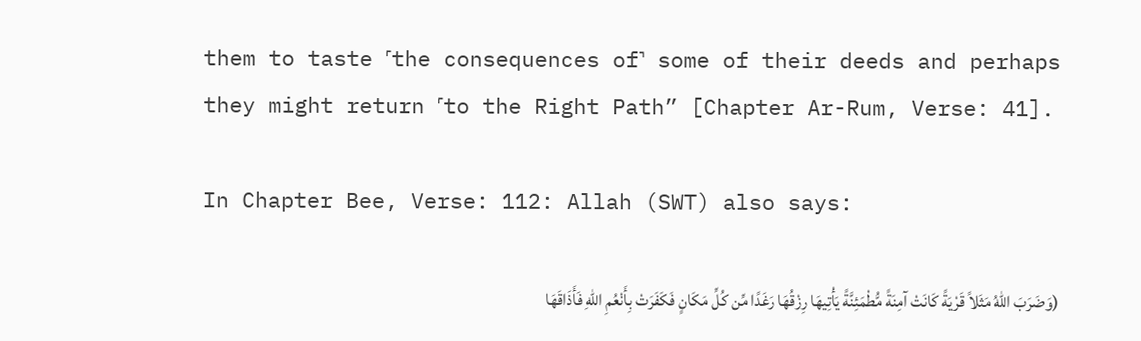them to taste ˹the consequences of˺ some of their deeds and perhaps they might return ˹to the Right Path” [Chapter Ar-Rum, Verse: 41].

In Chapter Bee, Verse: 112: Allah (SWT) also says:

(وَضَرَبَ اللّهُ مَثَلاً قَرْيَةً كَانَتْ آمِنَةً مُّطْمَئِنَّةً يَأْتِيهَا رِزْقُهَا رَغَدًا مِّن كُلِّ مَكَانٍ فَكَفَرَتْ بِأَنْعُمِ اللّهِ فَأَذَاقَهَا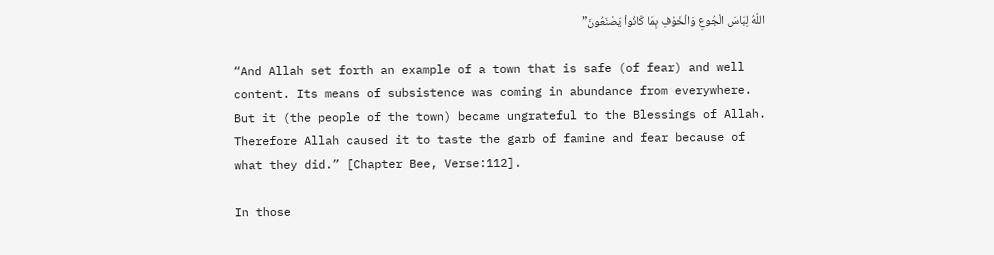اللّهُ لِبَاسَ الْجُوعِ وَالْخَوْفِ بِمَا كَانُواْ يَصْنَعُونَ”

“And Allah set forth an example of a town that is safe (of fear) and well content. Its means of subsistence was coming in abundance from everywhere. But it (the people of the town) became ungrateful to the Blessings of Allah. Therefore Allah caused it to taste the garb of famine and fear because of what they did.” [Chapter Bee, Verse:112].

In those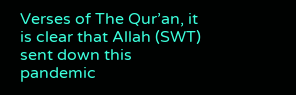Verses of The Qur’an, it is clear that Allah (SWT) sent down this pandemic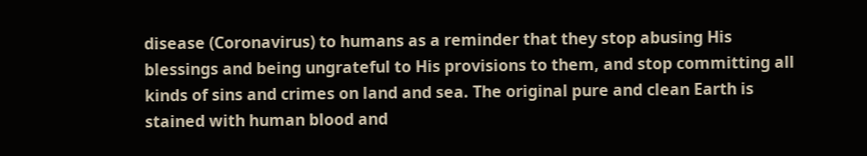disease (Coronavirus) to humans as a reminder that they stop abusing His blessings and being ungrateful to His provisions to them, and stop committing all kinds of sins and crimes on land and sea. The original pure and clean Earth is stained with human blood and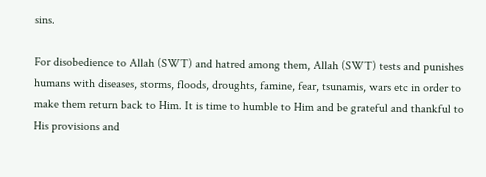sins.

For disobedience to Allah (SWT) and hatred among them, Allah (SWT) tests and punishes humans with diseases, storms, floods, droughts, famine, fear, tsunamis, wars etc in order to make them return back to Him. It is time to humble to Him and be grateful and thankful to His provisions and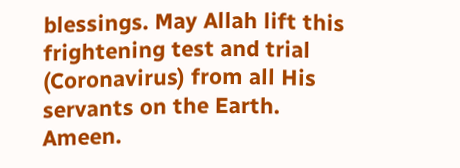blessings. May Allah lift this frightening test and trial (Coronavirus) from all His servants on the Earth. Ameen.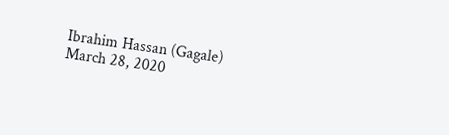Ibrahim Hassan (Gagale)
March 28, 2020